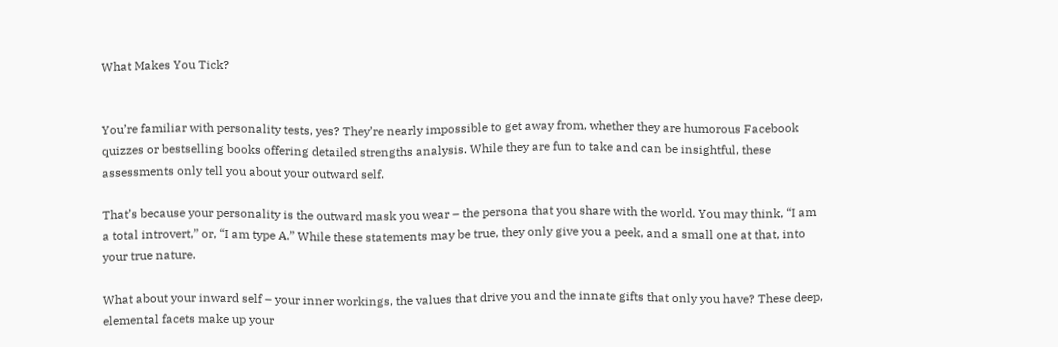What Makes You Tick?


You’re familiar with personality tests, yes? They’re nearly impossible to get away from, whether they are humorous Facebook quizzes or bestselling books offering detailed strengths analysis. While they are fun to take and can be insightful, these assessments only tell you about your outward self.

That’s because your personality is the outward mask you wear – the persona that you share with the world. You may think, “I am a total introvert,” or, “I am type A.” While these statements may be true, they only give you a peek, and a small one at that, into your true nature.

What about your inward self – your inner workings, the values that drive you and the innate gifts that only you have? These deep, elemental facets make up your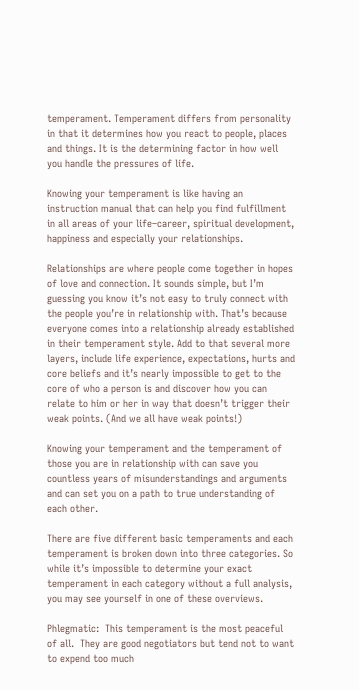temperament. Temperament differs from personality in that it determines how you react to people, places and things. It is the determining factor in how well you handle the pressures of life.

Knowing your temperament is like having an instruction manual that can help you find fulfillment in all areas of your life–career, spiritual development, happiness and especially your relationships.

Relationships are where people come together in hopes of love and connection. It sounds simple, but I’m guessing you know it’s not easy to truly connect with the people you’re in relationship with. That’s because everyone comes into a relationship already established in their temperament style. Add to that several more layers, include life experience, expectations, hurts and core beliefs and it’s nearly impossible to get to the core of who a person is and discover how you can relate to him or her in way that doesn’t trigger their weak points. (And we all have weak points!)

Knowing your temperament and the temperament of those you are in relationship with can save you countless years of misunderstandings and arguments and can set you on a path to true understanding of each other.

There are five different basic temperaments and each temperament is broken down into three categories. So while it’s impossible to determine your exact temperament in each category without a full analysis, you may see yourself in one of these overviews.

Phlegmatic:  This temperament is the most peaceful of all.  They are good negotiators but tend not to want to expend too much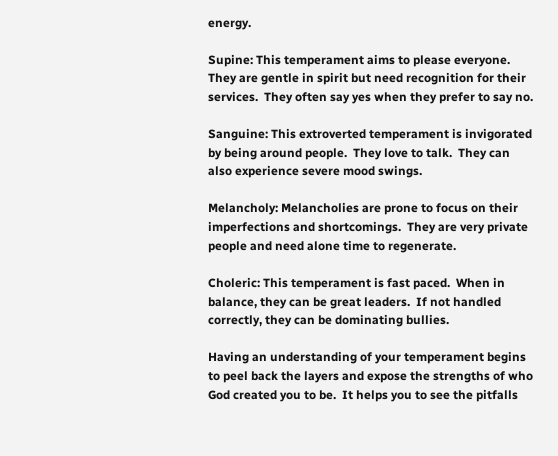energy.

Supine: This temperament aims to please everyone.  They are gentle in spirit but need recognition for their services.  They often say yes when they prefer to say no.

Sanguine: This extroverted temperament is invigorated by being around people.  They love to talk.  They can also experience severe mood swings.

Melancholy: Melancholies are prone to focus on their imperfections and shortcomings.  They are very private people and need alone time to regenerate.

Choleric: This temperament is fast paced.  When in balance, they can be great leaders.  If not handled correctly, they can be dominating bullies.

Having an understanding of your temperament begins to peel back the layers and expose the strengths of who God created you to be.  It helps you to see the pitfalls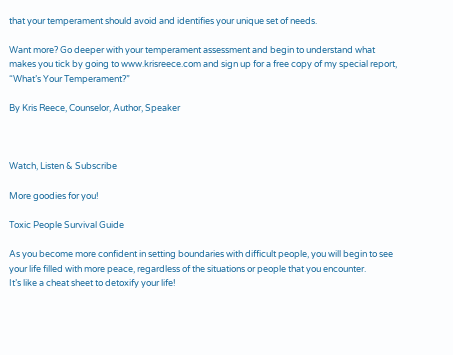that your temperament should avoid and identifies your unique set of needs.

Want more? Go deeper with your temperament assessment and begin to understand what makes you tick by going to www.krisreece.com and sign up for a free copy of my special report, “What’s Your Temperament?”

By Kris Reece, Counselor, Author, Speaker



Watch, Listen & Subscribe

More goodies for you!

Toxic People Survival Guide

As you become more confident in setting boundaries with difficult people, you will begin to see your life filled with more peace, regardless of the situations or people that you encounter.
It’s like a cheat sheet to detoxify your life!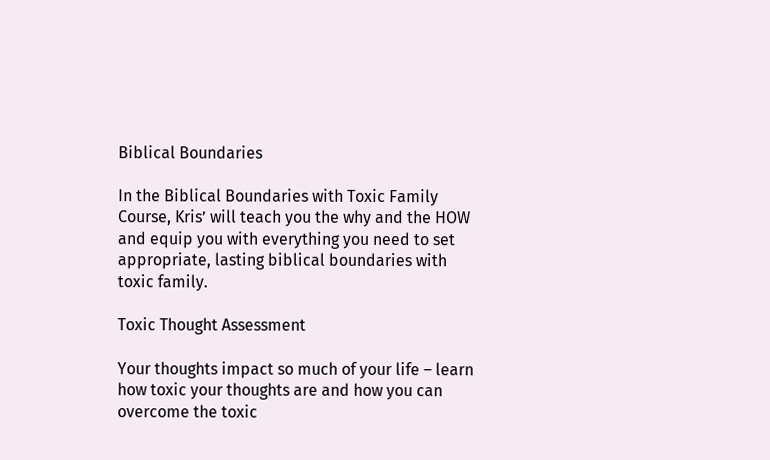Biblical Boundaries

In the Biblical Boundaries with Toxic Family Course, Kris’ will teach you the why and the HOW and equip you with everything you need to set appropriate, lasting biblical boundaries with toxic family.

Toxic Thought Assessment

Your thoughts impact so much of your life – learn how toxic your thoughts are and how you can overcome the toxic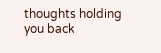thoughts holding you back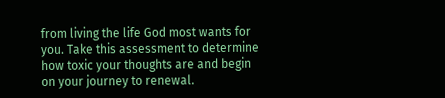from living the life God most wants for you. Take this assessment to determine how toxic your thoughts are and begin on your journey to renewal.